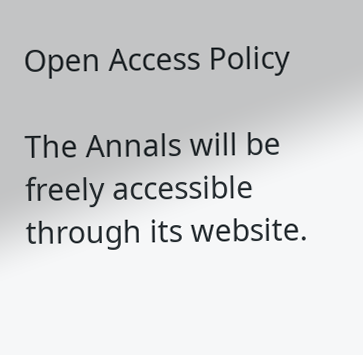Open Access Policy

The Annals will be freely accessible through its website.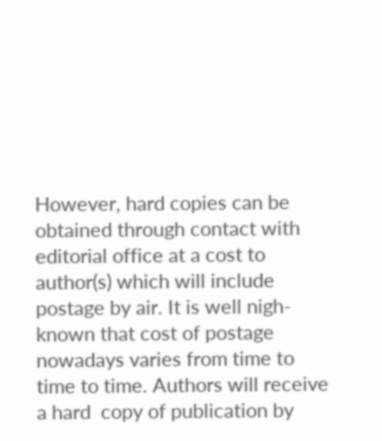However, hard copies can be obtained through contact with editorial office at a cost to author(s) which will include postage by air. It is well nigh-known that cost of postage nowadays varies from time to time to time. Authors will receive a hard  copy of publication by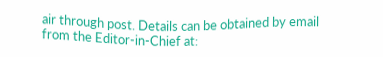air through post. Details can be obtained by email from the Editor-in-Chief at: